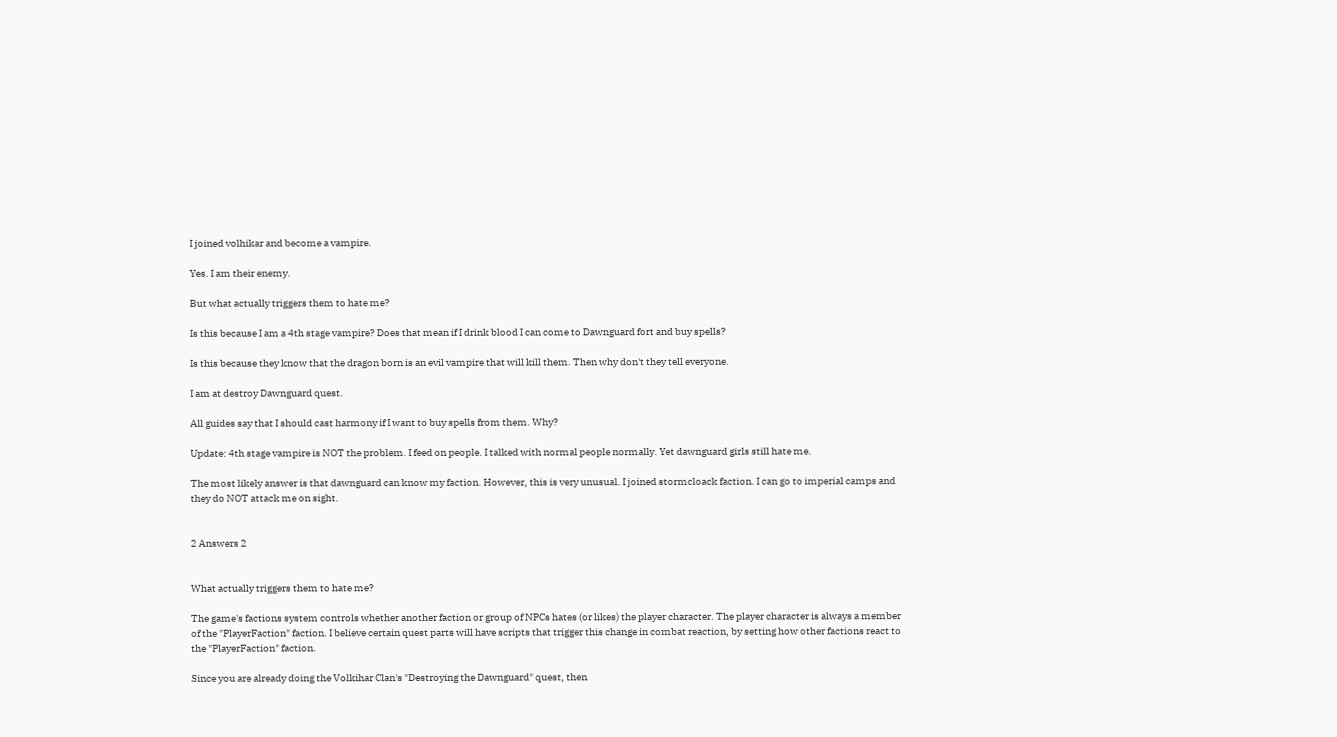I joined volhikar and become a vampire.

Yes. I am their enemy.

But what actually triggers them to hate me?

Is this because I am a 4th stage vampire? Does that mean if I drink blood I can come to Dawnguard fort and buy spells?

Is this because they know that the dragon born is an evil vampire that will kill them. Then why don't they tell everyone.

I am at destroy Dawnguard quest.

All guides say that I should cast harmony if I want to buy spells from them. Why?

Update: 4th stage vampire is NOT the problem. I feed on people. I talked with normal people normally. Yet dawnguard girls still hate me.

The most likely answer is that dawnguard can know my faction. However, this is very unusual. I joined stormcloack faction. I can go to imperial camps and they do NOT attack me on sight.


2 Answers 2


What actually triggers them to hate me?

The game's factions system controls whether another faction or group of NPCs hates (or likes) the player character. The player character is always a member of the "PlayerFaction" faction. I believe certain quest parts will have scripts that trigger this change in combat reaction, by setting how other factions react to the "PlayerFaction" faction.

Since you are already doing the Volkihar Clan's "Destroying the Dawnguard" quest, then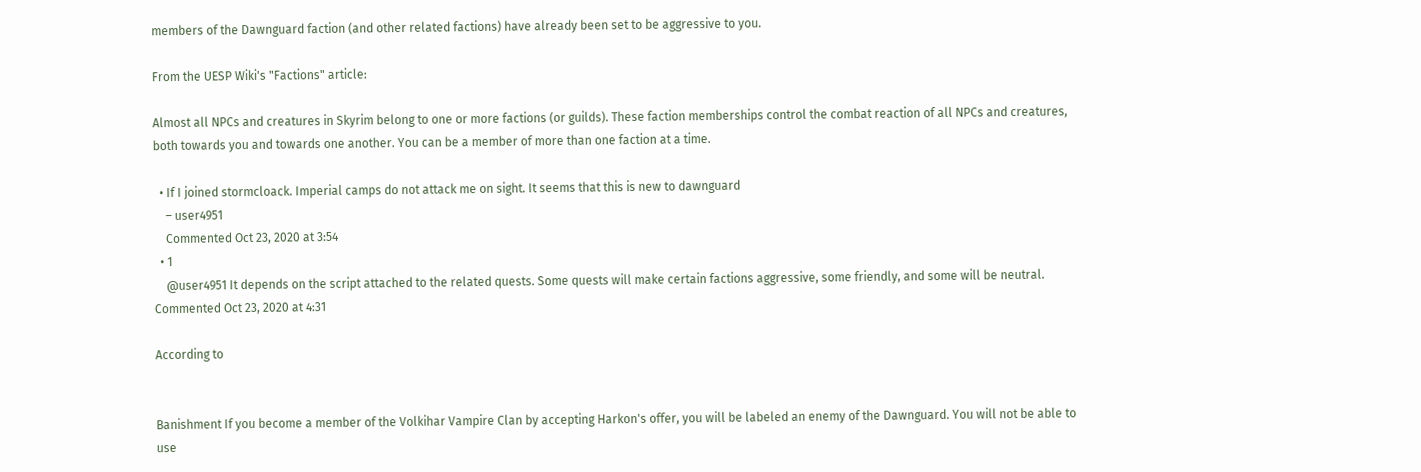members of the Dawnguard faction (and other related factions) have already been set to be aggressive to you.

From the UESP Wiki's "Factions" article:

Almost all NPCs and creatures in Skyrim belong to one or more factions (or guilds). These faction memberships control the combat reaction of all NPCs and creatures, both towards you and towards one another. You can be a member of more than one faction at a time.

  • If I joined stormcloack. Imperial camps do not attack me on sight. It seems that this is new to dawnguard
    – user4951
    Commented Oct 23, 2020 at 3:54
  • 1
    @user4951 It depends on the script attached to the related quests. Some quests will make certain factions aggressive, some friendly, and some will be neutral. Commented Oct 23, 2020 at 4:31

According to


Banishment If you become a member of the Volkihar Vampire Clan by accepting Harkon's offer, you will be labeled an enemy of the Dawnguard. You will not be able to use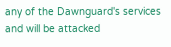any of the Dawnguard's services and will be attacked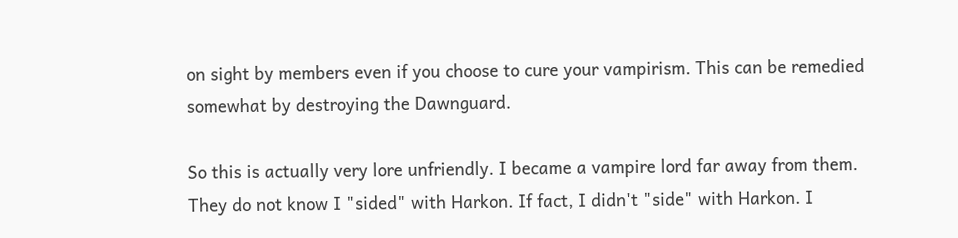on sight by members even if you choose to cure your vampirism. This can be remedied somewhat by destroying the Dawnguard.

So this is actually very lore unfriendly. I became a vampire lord far away from them. They do not know I "sided" with Harkon. If fact, I didn't "side" with Harkon. I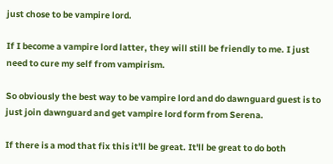just chose to be vampire lord.

If I become a vampire lord latter, they will still be friendly to me. I just need to cure my self from vampirism.

So obviously the best way to be vampire lord and do dawnguard guest is to just join dawnguard and get vampire lord form from Serena.

If there is a mod that fix this it'll be great. It'll be great to do both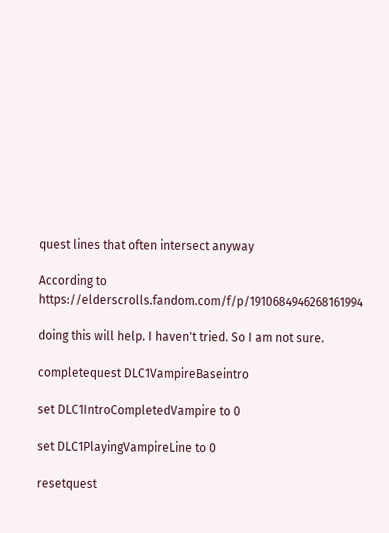quest lines that often intersect anyway

According to https://elderscrolls.fandom.com/f/p/1910684946268161994

doing this will help. I haven't tried. So I am not sure.

completequest DLC1VampireBaseintro

set DLC1IntroCompletedVampire to 0

set DLC1PlayingVampireLine to 0

resetquest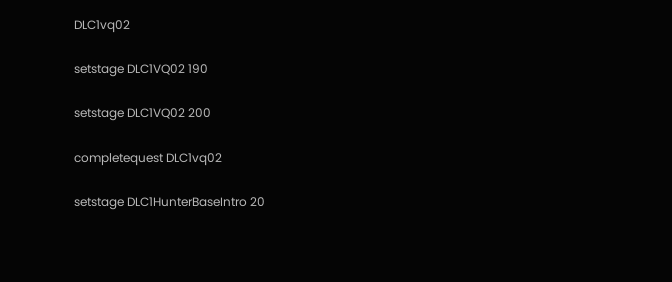DLC1vq02

setstage DLC1VQ02 190

setstage DLC1VQ02 200

completequest DLC1vq02

setstage DLC1HunterBaseIntro 20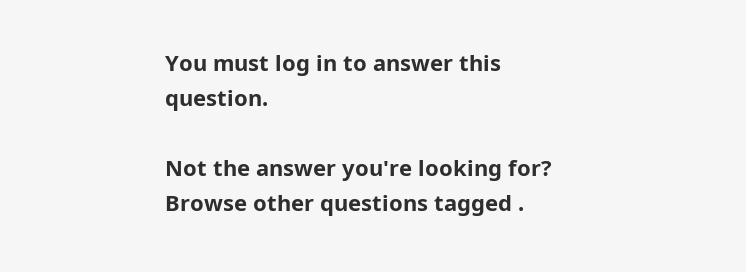You must log in to answer this question.

Not the answer you're looking for? Browse other questions tagged .